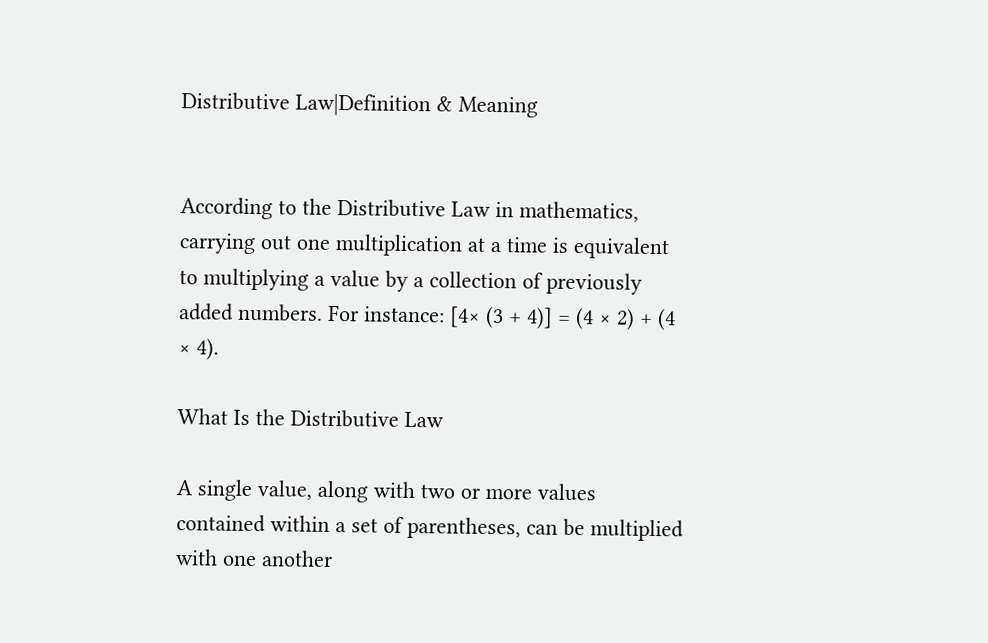Distributive Law|Definition & Meaning


According to the Distributive Law in mathematics, carrying out one multiplication at a time is equivalent to multiplying a value by a collection of previously added numbers. For instance: [4× (3 + 4)] = (4 × 2) + (4 × 4).

What Is the Distributive Law

A single value, along with two or more values contained within a set of parentheses, can be multiplied with one another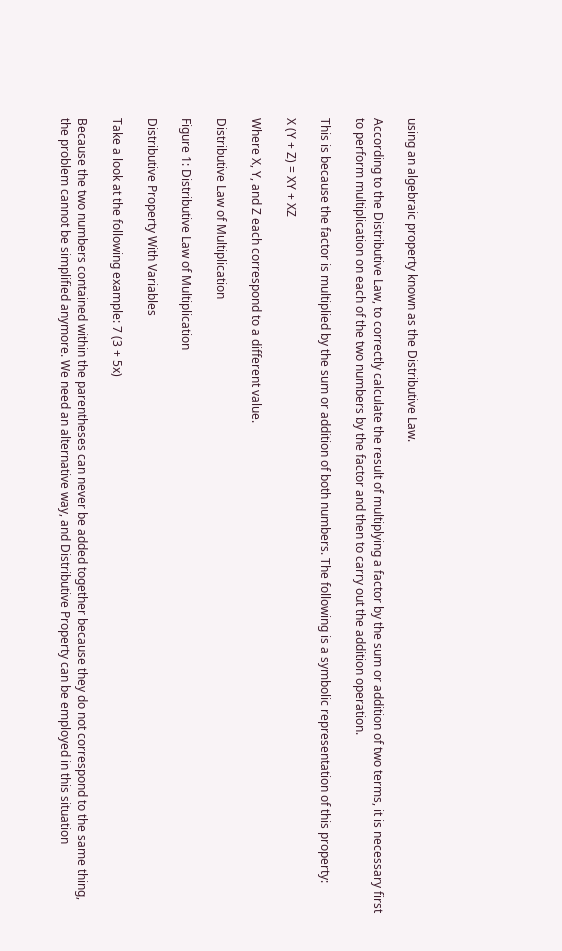using an algebraic property known as the Distributive Law.

According to the Distributive Law, to correctly calculate the result of multiplying a factor by the sum or addition of two terms, it is necessary first to perform multiplication on each of the two numbers by the factor and then to carry out the addition operation.

This is because the factor is multiplied by the sum or addition of both numbers. The following is a symbolic representation of this property:

X (Y + Z) = XY + XZ

Where X, Y, and Z each correspond to a different value.

Distributive Law of Multiplication

Figure 1: Distributive Law of Multiplication

Distributive Property With Variables

Take a look at the following example: 7 (3 + 5x)

Because the two numbers contained within the parentheses can never be added together because they do not correspond to the same thing, the problem cannot be simplified anymore. We need an alternative way, and Distributive Property can be employed in this situation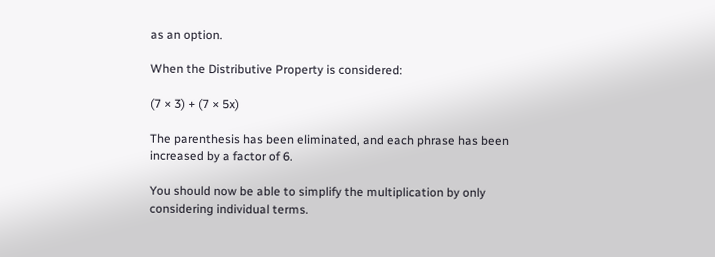as an option.

When the Distributive Property is considered:

(7 × 3) + (7 × 5x)

The parenthesis has been eliminated, and each phrase has been increased by a factor of 6.

You should now be able to simplify the multiplication by only considering individual terms.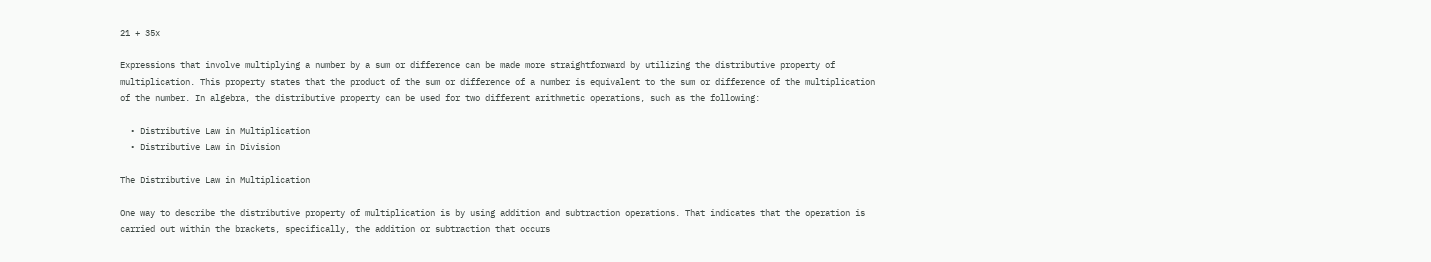21 + 35x

Expressions that involve multiplying a number by a sum or difference can be made more straightforward by utilizing the distributive property of multiplication. This property states that the product of the sum or difference of a number is equivalent to the sum or difference of the multiplication of the number. In algebra, the distributive property can be used for two different arithmetic operations, such as the following:

  • Distributive Law in Multiplication
  • Distributive Law in Division

The Distributive Law in Multiplication

One way to describe the distributive property of multiplication is by using addition and subtraction operations. That indicates that the operation is carried out within the brackets, specifically, the addition or subtraction that occurs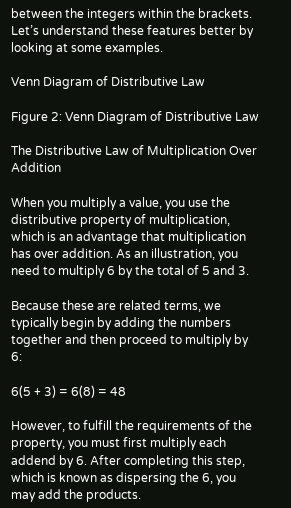between the integers within the brackets. Let’s understand these features better by looking at some examples.

Venn Diagram of Distributive Law

Figure 2: Venn Diagram of Distributive Law

The Distributive Law of Multiplication Over Addition

When you multiply a value, you use the distributive property of multiplication, which is an advantage that multiplication has over addition. As an illustration, you need to multiply 6 by the total of 5 and 3.

Because these are related terms, we typically begin by adding the numbers together and then proceed to multiply by 6:

6(5 + 3) = 6(8) = 48

However, to fulfill the requirements of the property, you must first multiply each addend by 6. After completing this step, which is known as dispersing the 6, you may add the products.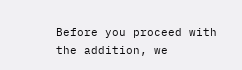Before you proceed with the addition, we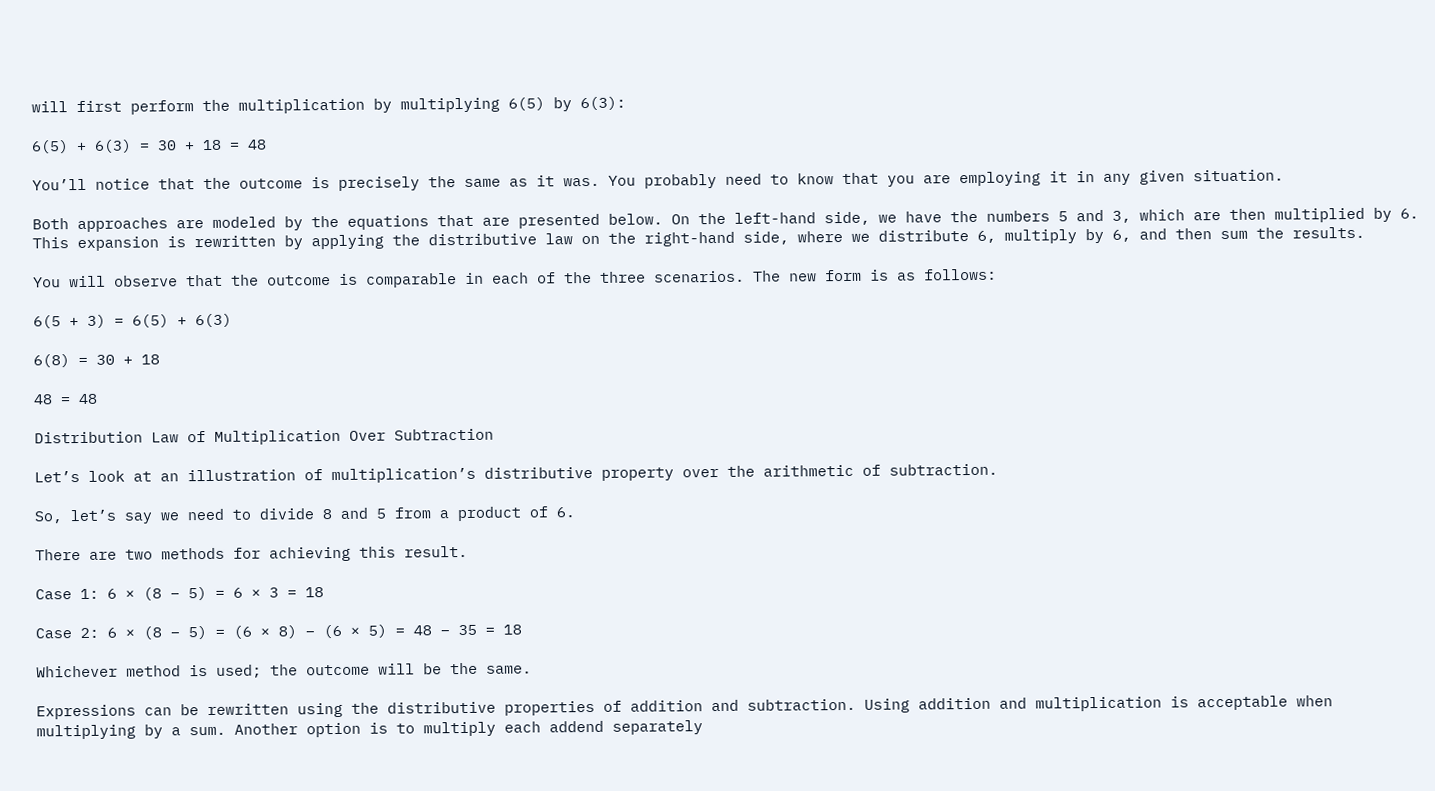will first perform the multiplication by multiplying 6(5) by 6(3):

6(5) + 6(3) = 30 + 18 = 48

You’ll notice that the outcome is precisely the same as it was. You probably need to know that you are employing it in any given situation.

Both approaches are modeled by the equations that are presented below. On the left-hand side, we have the numbers 5 and 3, which are then multiplied by 6. This expansion is rewritten by applying the distributive law on the right-hand side, where we distribute 6, multiply by 6, and then sum the results.

You will observe that the outcome is comparable in each of the three scenarios. The new form is as follows:

6(5 + 3) = 6(5) + 6(3)

6(8) = 30 + 18

48 = 48

Distribution Law of Multiplication Over Subtraction

Let’s look at an illustration of multiplication’s distributive property over the arithmetic of subtraction.

So, let’s say we need to divide 8 and 5 from a product of 6.

There are two methods for achieving this result.

Case 1: 6 × (8 – 5) = 6 × 3 = 18

Case 2: 6 × (8 – 5) = (6 × 8) – (6 × 5) = 48 – 35 = 18

Whichever method is used; the outcome will be the same.

Expressions can be rewritten using the distributive properties of addition and subtraction. Using addition and multiplication is acceptable when multiplying by a sum. Another option is to multiply each addend separately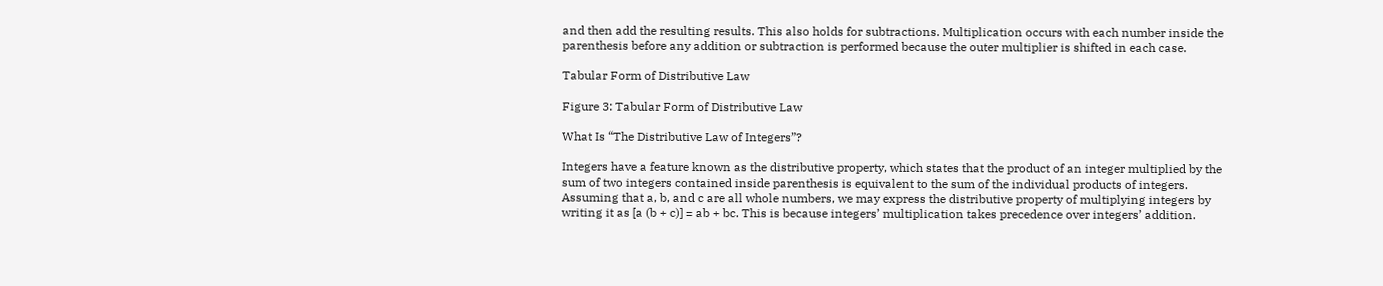and then add the resulting results. This also holds for subtractions. Multiplication occurs with each number inside the parenthesis before any addition or subtraction is performed because the outer multiplier is shifted in each case.

Tabular Form of Distributive Law

Figure 3: Tabular Form of Distributive Law

What Is “The Distributive Law of Integers”?

Integers have a feature known as the distributive property, which states that the product of an integer multiplied by the sum of two integers contained inside parenthesis is equivalent to the sum of the individual products of integers. Assuming that a, b, and c are all whole numbers, we may express the distributive property of multiplying integers by writing it as [a (b + c)] = ab + bc. This is because integers’ multiplication takes precedence over integers’ addition.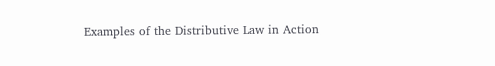Examples of the Distributive Law in Action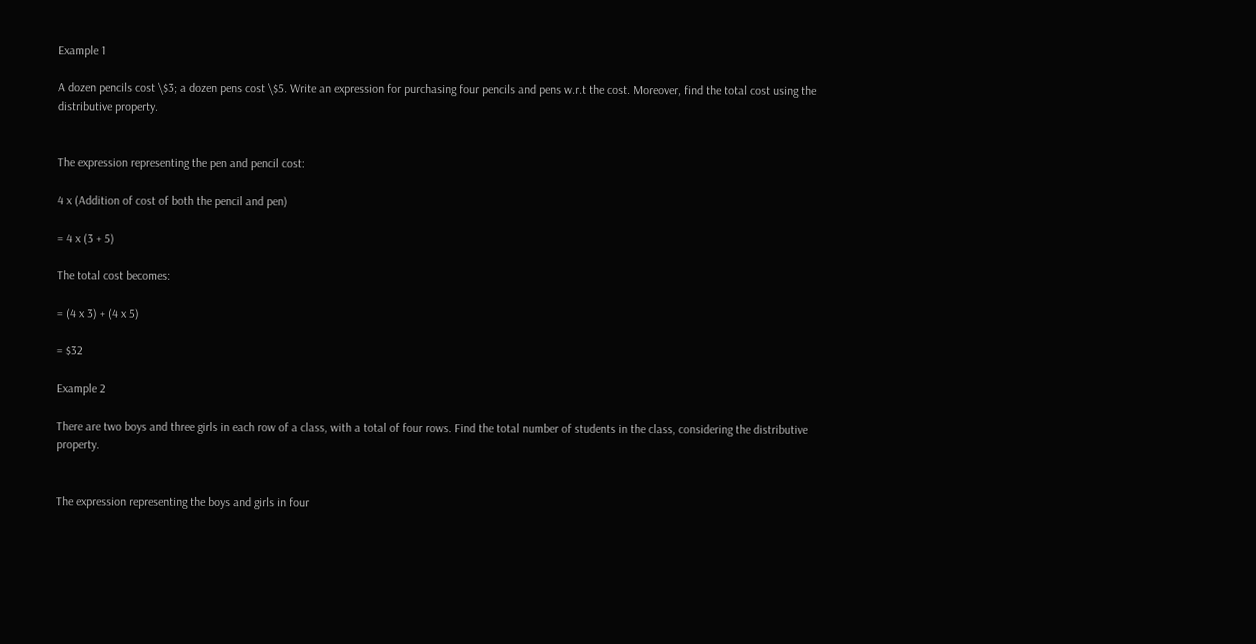Example 1

A dozen pencils cost \$3; a dozen pens cost \$5. Write an expression for purchasing four pencils and pens w.r.t the cost. Moreover, find the total cost using the distributive property.


The expression representing the pen and pencil cost:

4 x (Addition of cost of both the pencil and pen)

= 4 x (3 + 5)

The total cost becomes:

= (4 x 3) + (4 x 5)

= $32

Example 2

There are two boys and three girls in each row of a class, with a total of four rows. Find the total number of students in the class, considering the distributive property.


The expression representing the boys and girls in four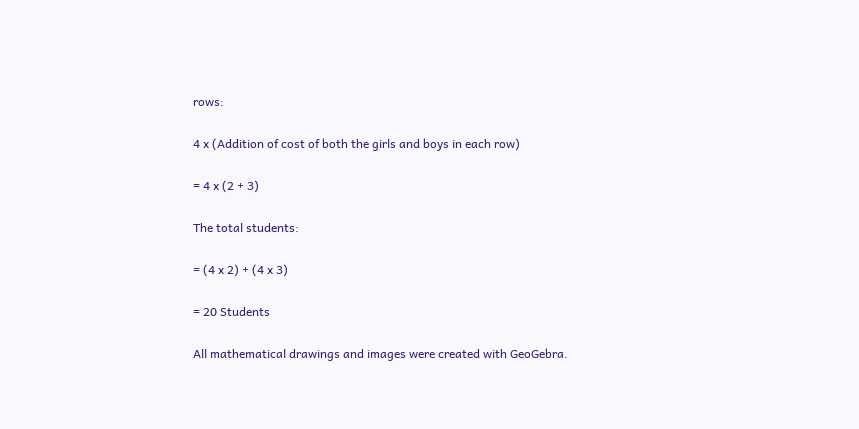rows:

4 x (Addition of cost of both the girls and boys in each row)

= 4 x (2 + 3)

The total students:

= (4 x 2) + (4 x 3)

= 20 Students

All mathematical drawings and images were created with GeoGebra.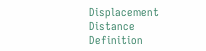Displacement Distance Definition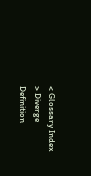< Glossary Index > Diverge Definition